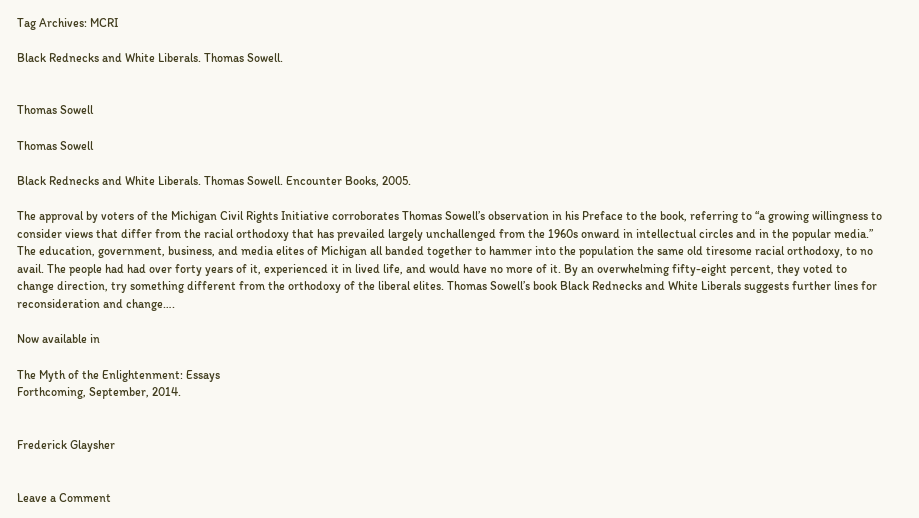Tag Archives: MCRI

Black Rednecks and White Liberals. Thomas Sowell.


Thomas Sowell

Thomas Sowell

Black Rednecks and White Liberals. Thomas Sowell. Encounter Books, 2005.

The approval by voters of the Michigan Civil Rights Initiative corroborates Thomas Sowell’s observation in his Preface to the book, referring to “a growing willingness to consider views that differ from the racial orthodoxy that has prevailed largely unchallenged from the 1960s onward in intellectual circles and in the popular media.” The education, government, business, and media elites of Michigan all banded together to hammer into the population the same old tiresome racial orthodoxy, to no avail. The people had had over forty years of it, experienced it in lived life, and would have no more of it. By an overwhelming fifty-eight percent, they voted to change direction, try something different from the orthodoxy of the liberal elites. Thomas Sowell’s book Black Rednecks and White Liberals suggests further lines for reconsideration and change….

Now available in

The Myth of the Enlightenment: Essays
Forthcoming, September, 2014.


Frederick Glaysher


Leave a Comment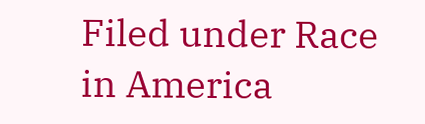Filed under Race in America